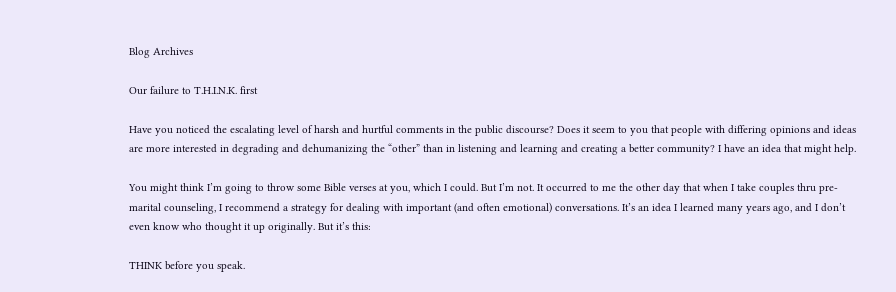Blog Archives

Our failure to T.H.I.N.K. first

Have you noticed the escalating level of harsh and hurtful comments in the public discourse? Does it seem to you that people with differing opinions and ideas are more interested in degrading and dehumanizing the “other” than in listening and learning and creating a better community? I have an idea that might help.

You might think I’m going to throw some Bible verses at you, which I could. But I’m not. It occurred to me the other day that when I take couples thru pre-marital counseling, I recommend a strategy for dealing with important (and often emotional) conversations. It’s an idea I learned many years ago, and I don’t even know who thought it up originally. But it’s this:

THINK before you speak.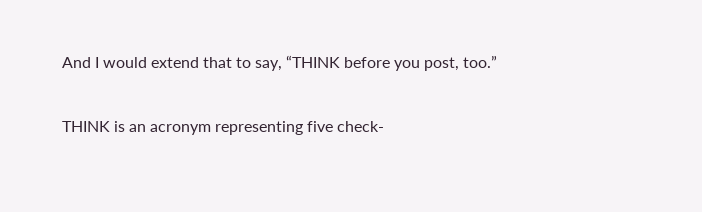And I would extend that to say, “THINK before you post, too.”

THINK is an acronym representing five check-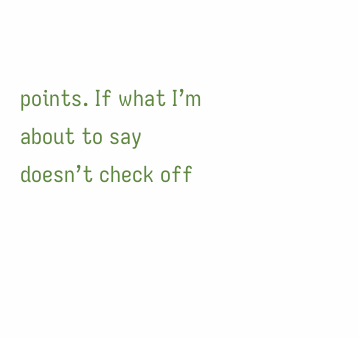points. If what I’m about to say doesn’t check off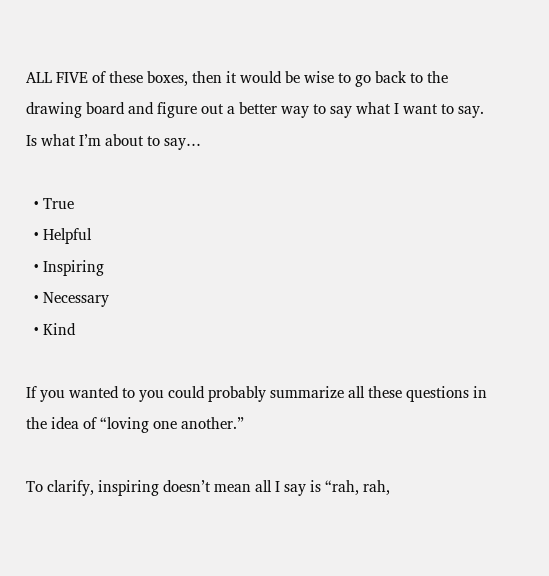ALL FIVE of these boxes, then it would be wise to go back to the drawing board and figure out a better way to say what I want to say. Is what I’m about to say…

  • True
  • Helpful
  • Inspiring
  • Necessary
  • Kind

If you wanted to you could probably summarize all these questions in the idea of “loving one another.”

To clarify, inspiring doesn’t mean all I say is “rah, rah,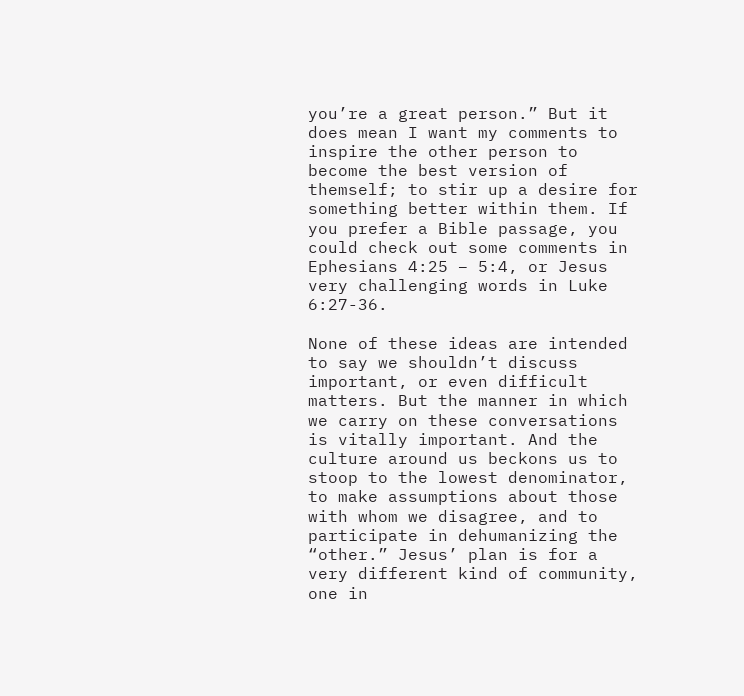you’re a great person.” But it does mean I want my comments to inspire the other person to become the best version of themself; to stir up a desire for something better within them. If you prefer a Bible passage, you could check out some comments in Ephesians 4:25 – 5:4, or Jesus very challenging words in Luke 6:27-36.

None of these ideas are intended to say we shouldn’t discuss important, or even difficult matters. But the manner in which we carry on these conversations is vitally important. And the culture around us beckons us to stoop to the lowest denominator, to make assumptions about those with whom we disagree, and to participate in dehumanizing the “other.” Jesus’ plan is for a very different kind of community, one in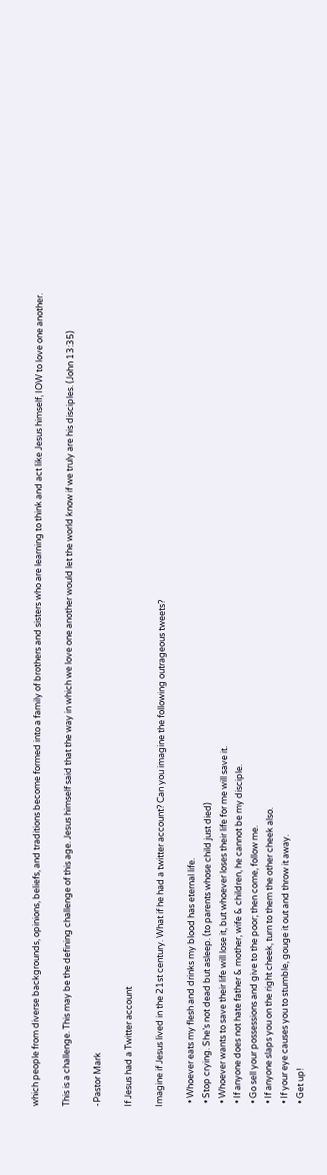which people from diverse backgrounds, opinions, beliefs, and traditions become formed into a family of brothers and sisters who are learning to think and act like Jesus himself, IOW to love one another.

This is a challenge. This may be the defining challenge of this age. Jesus himself said that the way in which we love one another would let the world know if we truly are his disciples. (John 13:35)

-Pastor Mark

If Jesus had a Twitter account

Imagine if Jesus lived in the 21st century. What if he had a twitter account? Can you imagine the following outrageous tweets?

  • Whoever eats my flesh and drinks my blood has eternal life.
  • Stop crying. She’s not dead but asleep. (to parents whose child just died)
  • Whoever wants to save their life will lose it, but whoever loses their life for me will save it.
  • If anyone does not hate father & mother, wife & children, he cannot be my disciple.
  • Go sell your possessions and give to the poor; then come, follow me.
  • If anyone slaps you on the right cheek, turn to them the other cheek also.
  • If your eye causes you to stumble, gouge it out and throw it away.
  • Get up!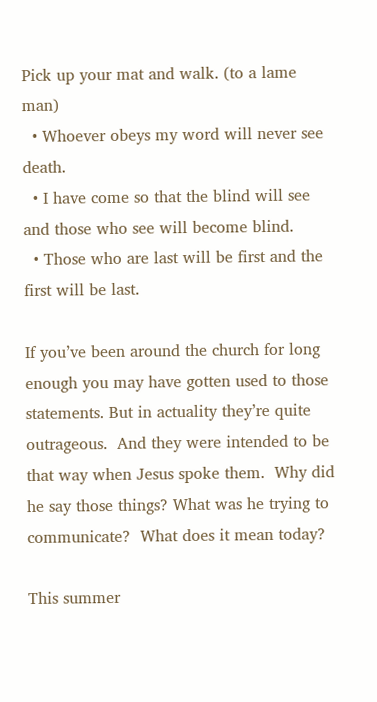Pick up your mat and walk. (to a lame man)
  • Whoever obeys my word will never see death.
  • I have come so that the blind will see and those who see will become blind.
  • Those who are last will be first and the first will be last.

If you’ve been around the church for long enough you may have gotten used to those statements. But in actuality they’re quite outrageous.  And they were intended to be that way when Jesus spoke them.  Why did he say those things? What was he trying to communicate?  What does it mean today?

This summer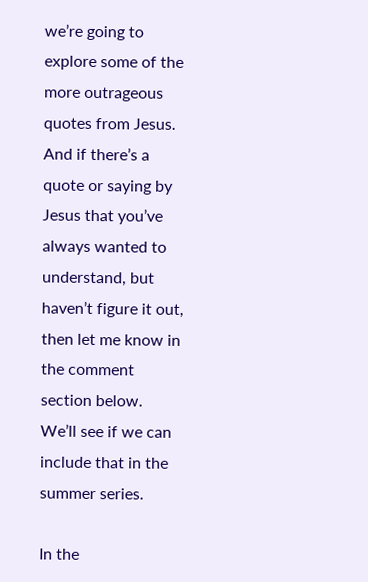we’re going to explore some of the more outrageous quotes from Jesus.  And if there’s a quote or saying by Jesus that you’ve always wanted to understand, but haven’t figure it out, then let me know in the comment section below.  We’ll see if we can include that in the summer series.

In the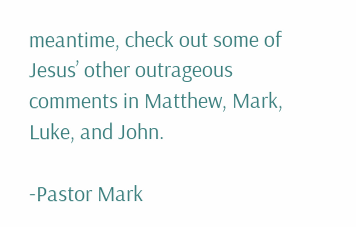meantime, check out some of Jesus’ other outrageous comments in Matthew, Mark, Luke, and John.

-Pastor Mark